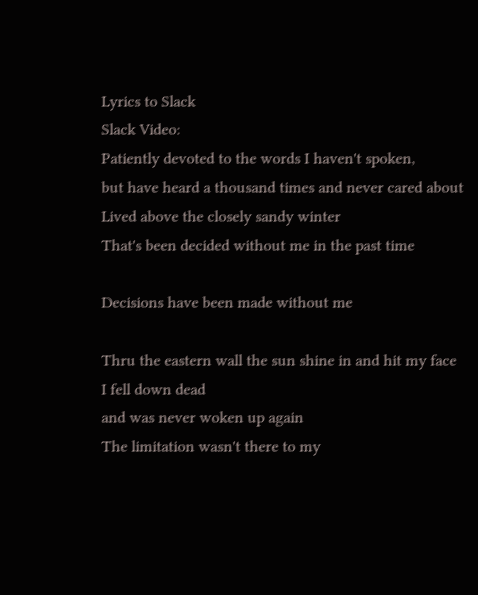Lyrics to Slack
Slack Video:
Patiently devoted to the words I haven't spoken,
but have heard a thousand times and never cared about
Lived above the closely sandy winter
That's been decided without me in the past time

Decisions have been made without me

Thru the eastern wall the sun shine in and hit my face
I fell down dead
and was never woken up again
The limitation wasn't there to my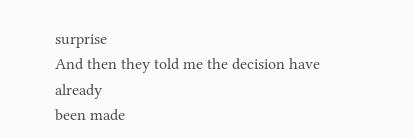surprise
And then they told me the decision have already
been made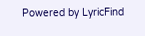Powered by LyricFind